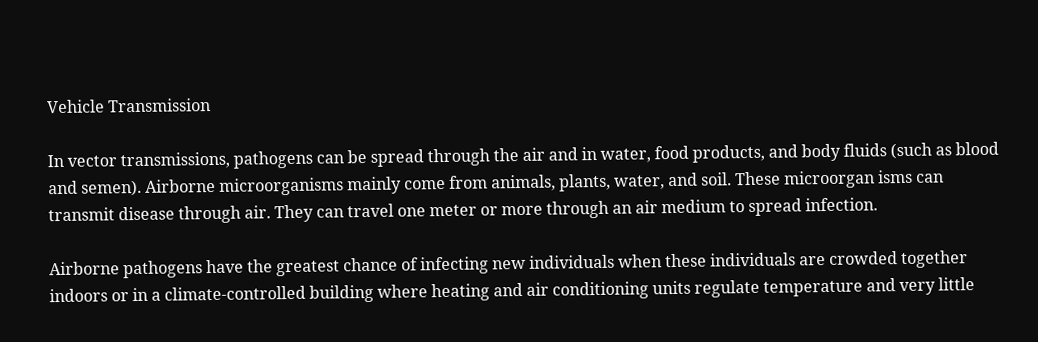Vehicle Transmission

In vector transmissions, pathogens can be spread through the air and in water, food products, and body fluids (such as blood and semen). Airborne microorganisms mainly come from animals, plants, water, and soil. These microorgan isms can transmit disease through air. They can travel one meter or more through an air medium to spread infection.

Airborne pathogens have the greatest chance of infecting new individuals when these individuals are crowded together indoors or in a climate-controlled building where heating and air conditioning units regulate temperature and very little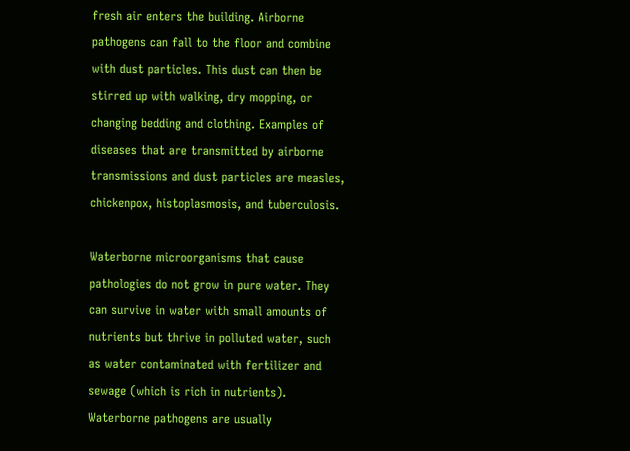fresh air enters the building. Airborne pathogens can fall to the floor and combine with dust particles. This dust can then be stirred up with walking, dry mopping, or changing bedding and clothing. Examples of diseases that are transmitted by airborne transmissions and dust particles are measles, chickenpox, histoplasmosis, and tuberculosis.

Waterborne microorganisms that cause pathologies do not grow in pure water. They can survive in water with small amounts of nutrients but thrive in polluted water, such as water contaminated with fertilizer and sewage (which is rich in nutrients). Waterborne pathogens are usually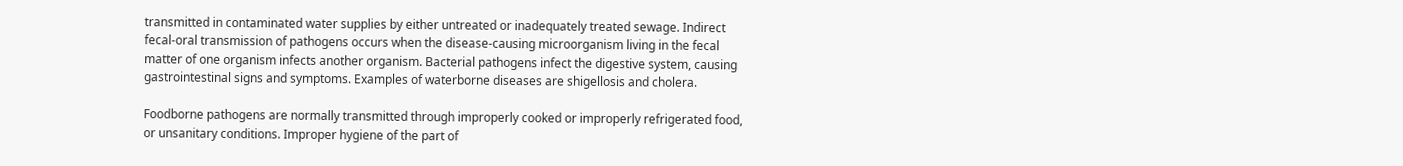transmitted in contaminated water supplies by either untreated or inadequately treated sewage. Indirect fecal-oral transmission of pathogens occurs when the disease-causing microorganism living in the fecal matter of one organism infects another organism. Bacterial pathogens infect the digestive system, causing gastrointestinal signs and symptoms. Examples of waterborne diseases are shigellosis and cholera.

Foodborne pathogens are normally transmitted through improperly cooked or improperly refrigerated food, or unsanitary conditions. Improper hygiene of the part of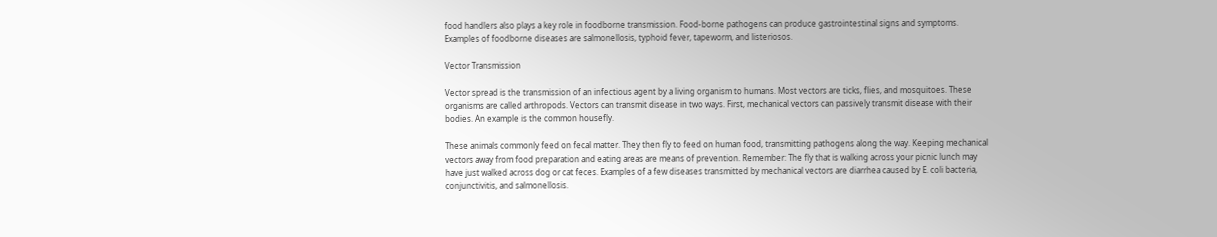food handlers also plays a key role in foodborne transmission. Food-borne pathogens can produce gastrointestinal signs and symptoms. Examples of foodborne diseases are salmonellosis, typhoid fever, tapeworm, and listeriosos.

Vector Transmission

Vector spread is the transmission of an infectious agent by a living organism to humans. Most vectors are ticks, flies, and mosquitoes. These organisms are called arthropods. Vectors can transmit disease in two ways. First, mechanical vectors can passively transmit disease with their bodies. An example is the common housefly.

These animals commonly feed on fecal matter. They then fly to feed on human food, transmitting pathogens along the way. Keeping mechanical vectors away from food preparation and eating areas are means of prevention. Remember: The fly that is walking across your picnic lunch may have just walked across dog or cat feces. Examples of a few diseases transmitted by mechanical vectors are diarrhea caused by E. coli bacteria, conjunctivitis, and salmonellosis.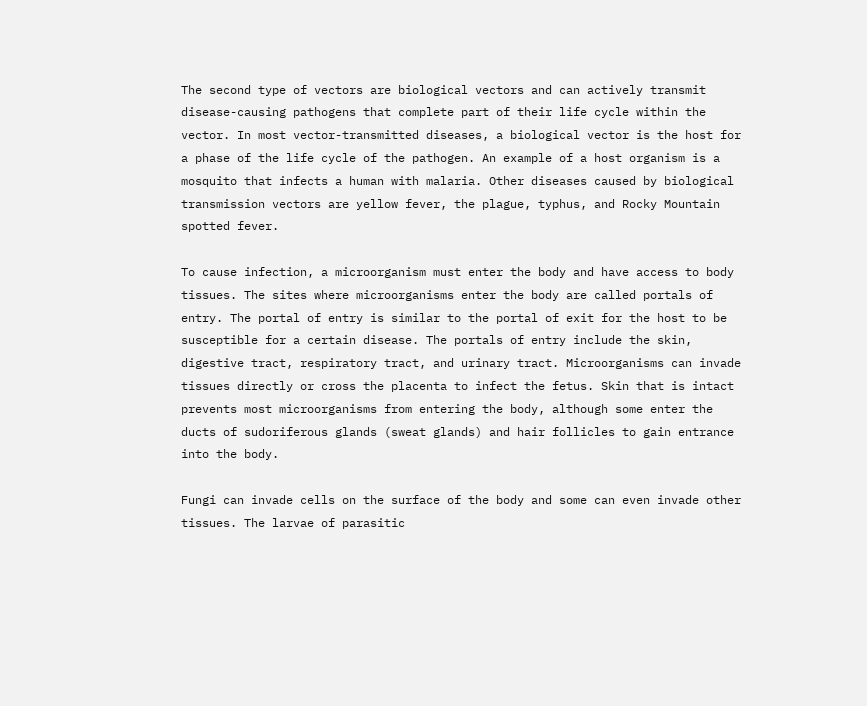The second type of vectors are biological vectors and can actively transmit disease-causing pathogens that complete part of their life cycle within the vector. In most vector-transmitted diseases, a biological vector is the host for a phase of the life cycle of the pathogen. An example of a host organism is a mosquito that infects a human with malaria. Other diseases caused by biological transmission vectors are yellow fever, the plague, typhus, and Rocky Mountain spotted fever.

To cause infection, a microorganism must enter the body and have access to body tissues. The sites where microorganisms enter the body are called portals of entry. The portal of entry is similar to the portal of exit for the host to be susceptible for a certain disease. The portals of entry include the skin, digestive tract, respiratory tract, and urinary tract. Microorganisms can invade tissues directly or cross the placenta to infect the fetus. Skin that is intact prevents most microorganisms from entering the body, although some enter the ducts of sudoriferous glands (sweat glands) and hair follicles to gain entrance into the body.

Fungi can invade cells on the surface of the body and some can even invade other tissues. The larvae of parasitic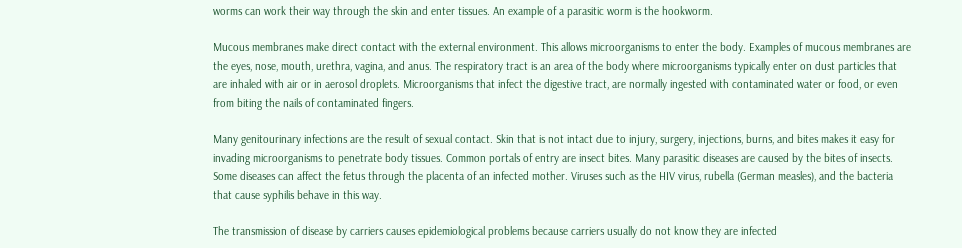worms can work their way through the skin and enter tissues. An example of a parasitic worm is the hookworm.

Mucous membranes make direct contact with the external environment. This allows microorganisms to enter the body. Examples of mucous membranes are the eyes, nose, mouth, urethra, vagina, and anus. The respiratory tract is an area of the body where microorganisms typically enter on dust particles that are inhaled with air or in aerosol droplets. Microorganisms that infect the digestive tract, are normally ingested with contaminated water or food, or even from biting the nails of contaminated fingers.

Many genitourinary infections are the result of sexual contact. Skin that is not intact due to injury, surgery, injections, burns, and bites makes it easy for invading microorganisms to penetrate body tissues. Common portals of entry are insect bites. Many parasitic diseases are caused by the bites of insects. Some diseases can affect the fetus through the placenta of an infected mother. Viruses such as the HIV virus, rubella (German measles), and the bacteria that cause syphilis behave in this way.

The transmission of disease by carriers causes epidemiological problems because carriers usually do not know they are infected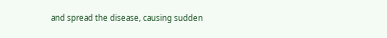and spread the disease, causing sudden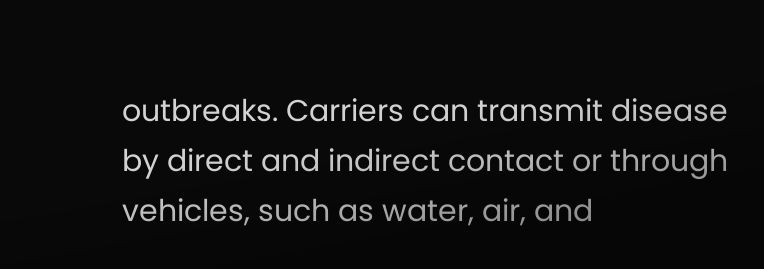outbreaks. Carriers can transmit disease by direct and indirect contact or through vehicles, such as water, air, and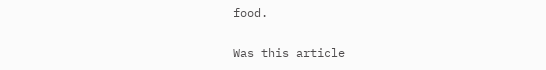food.

Was this article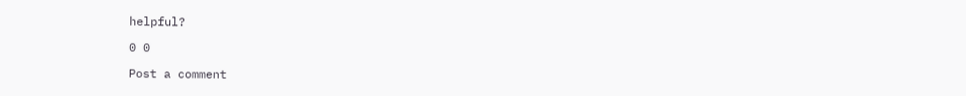helpful?

0 0

Post a comment